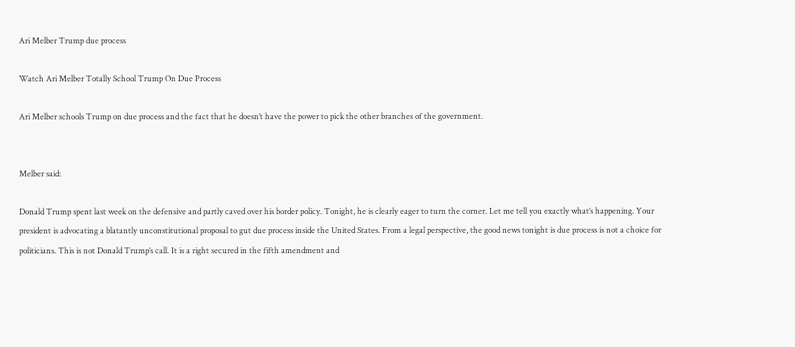Ari Melber Trump due process

Watch Ari Melber Totally School Trump On Due Process

Ari Melber schools Trump on due process and the fact that he doesn’t have the power to pick the other branches of the government.


Melber said:

Donald Trump spent last week on the defensive and partly caved over his border policy. Tonight, he is clearly eager to turn the corner. Let me tell you exactly what’s happening. Your president is advocating a blatantly unconstitutional proposal to gut due process inside the United States. From a legal perspective, the good news tonight is due process is not a choice for politicians. This is not Donald Trump’s call. It is a right secured in the fifth amendment and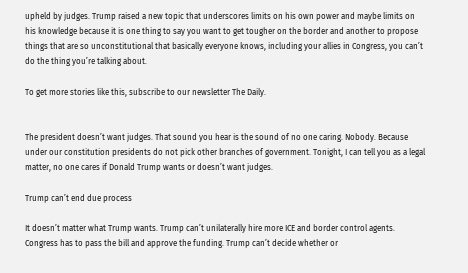upheld by judges. Trump raised a new topic that underscores limits on his own power and maybe limits on his knowledge because it is one thing to say you want to get tougher on the border and another to propose things that are so unconstitutional that basically everyone knows, including your allies in Congress, you can’t do the thing you’re talking about.

To get more stories like this, subscribe to our newsletter The Daily.


The president doesn’t want judges. That sound you hear is the sound of no one caring. Nobody. Because under our constitution presidents do not pick other branches of government. Tonight, I can tell you as a legal matter, no one cares if Donald Trump wants or doesn’t want judges.

Trump can’t end due process

It doesn’t matter what Trump wants. Trump can’t unilaterally hire more ICE and border control agents. Congress has to pass the bill and approve the funding. Trump can’t decide whether or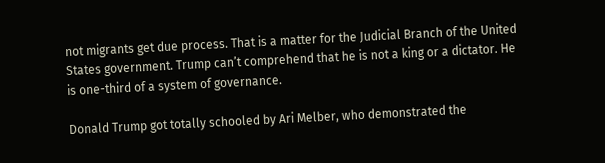not migrants get due process. That is a matter for the Judicial Branch of the United States government. Trump can’t comprehend that he is not a king or a dictator. He is one-third of a system of governance.

Donald Trump got totally schooled by Ari Melber, who demonstrated the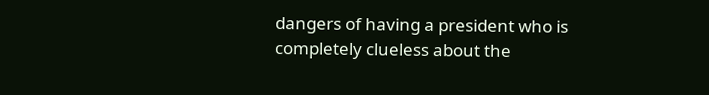dangers of having a president who is completely clueless about the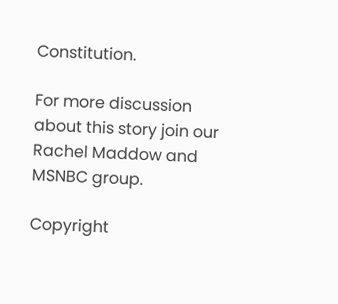Constitution.

For more discussion about this story join our Rachel Maddow and MSNBC group.

Copyright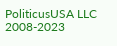PoliticusUSA LLC 2008-2023